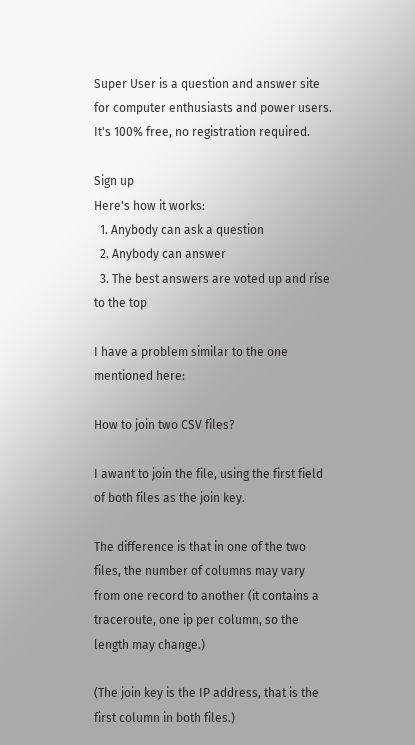Super User is a question and answer site for computer enthusiasts and power users. It's 100% free, no registration required.

Sign up
Here's how it works:
  1. Anybody can ask a question
  2. Anybody can answer
  3. The best answers are voted up and rise to the top

I have a problem similar to the one mentioned here:

How to join two CSV files?

I awant to join the file, using the first field of both files as the join key.

The difference is that in one of the two files, the number of columns may vary from one record to another (it contains a traceroute, one ip per column, so the length may change.)

(The join key is the IP address, that is the first column in both files.)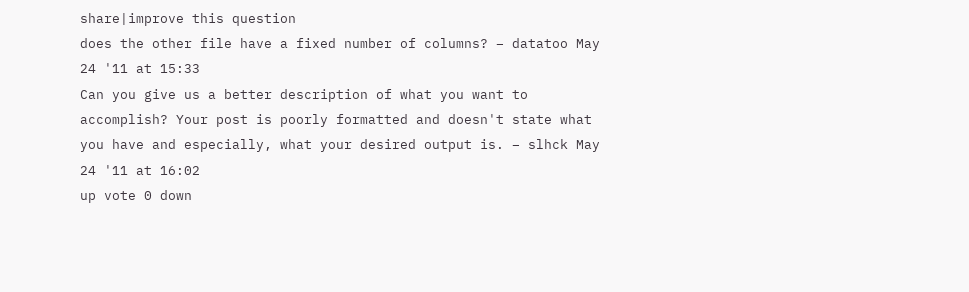share|improve this question
does the other file have a fixed number of columns? – datatoo May 24 '11 at 15:33
Can you give us a better description of what you want to accomplish? Your post is poorly formatted and doesn't state what you have and especially, what your desired output is. – slhck May 24 '11 at 16:02
up vote 0 down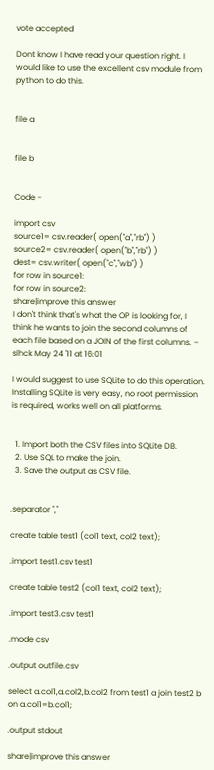vote accepted

Dont know I have read your question right. I would like to use the excellent csv module from python to do this.


file a


file b


Code -

import csv
source1= csv.reader( open("a","rb") )
source2= csv.reader( open("b","rb") )
dest= csv.writer( open("c","wb") )
for row in source1:
for row in source2:
share|improve this answer
I don't think that's what the OP is looking for, I think he wants to join the second columns of each file based on a JOIN of the first columns. – slhck May 24 '11 at 16:01

I would suggest to use SQLite to do this operation. Installing SQLite is very easy, no root permission is required, works well on all platforms.


  1. Import both the CSV files into SQLite DB.
  2. Use SQL to make the join.
  3. Save the output as CSV file.


.separator ","

create table test1 (col1 text, col2 text);

.import test1.csv test1

create table test2 (col1 text, col2 text);

.import test3.csv test1

.mode csv

.output outfile.csv

select a.col1,a.col2,b.col2 from test1 a join test2 b on a.col1=b.col1;

.output stdout

share|improve this answer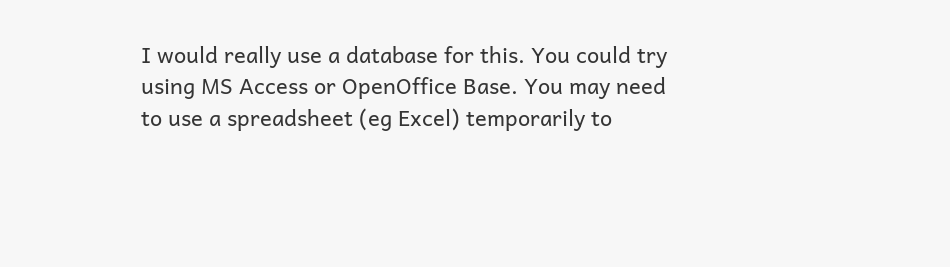I would really use a database for this. You could try using MS Access or OpenOffice Base. You may need to use a spreadsheet (eg Excel) temporarily to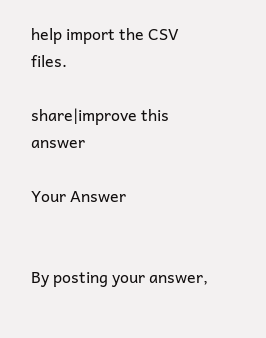help import the CSV files.

share|improve this answer

Your Answer


By posting your answer,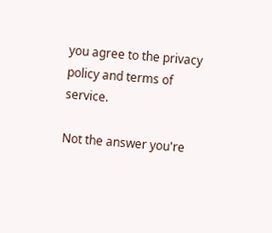you agree to the privacy policy and terms of service.

Not the answer you're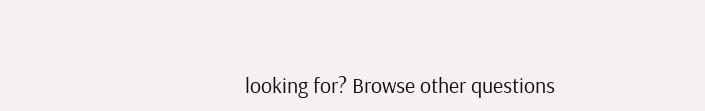looking for? Browse other questions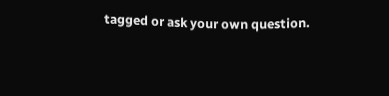tagged or ask your own question.